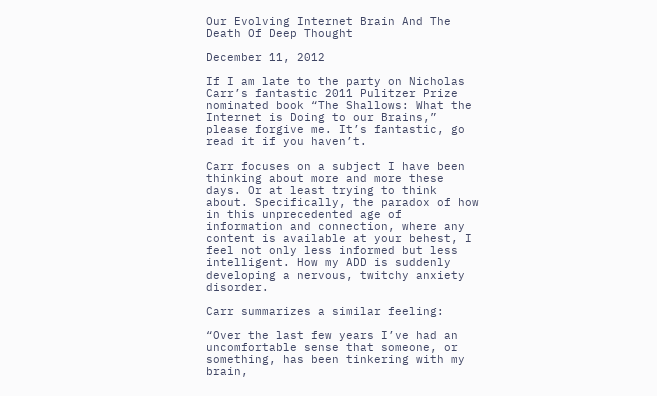Our Evolving Internet Brain And The Death Of Deep Thought

December 11, 2012

If I am late to the party on Nicholas Carr’s fantastic 2011 Pulitzer Prize nominated book “The Shallows: What the Internet is Doing to our Brains,” please forgive me. It’s fantastic, go read it if you haven’t.

Carr focuses on a subject I have been thinking about more and more these days. Or at least trying to think about. Specifically, the paradox of how in this unprecedented age of information and connection, where any content is available at your behest, I feel not only less informed but less intelligent. How my ADD is suddenly developing a nervous, twitchy anxiety disorder.

Carr summarizes a similar feeling:

“Over the last few years I’ve had an uncomfortable sense that someone, or something, has been tinkering with my brain,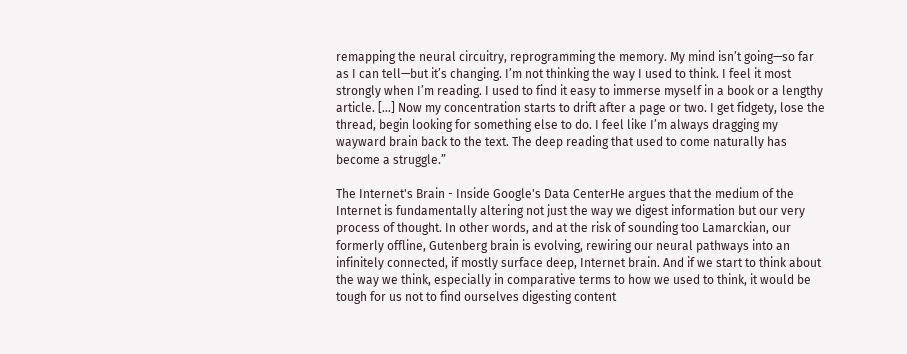remapping the neural circuitry, reprogramming the memory. My mind isn’t going—so far as I can tell—but it’s changing. I’m not thinking the way I used to think. I feel it most strongly when I’m reading. I used to find it easy to immerse myself in a book or a lengthy article. […] Now my concentration starts to drift after a page or two. I get fidgety, lose the thread, begin looking for something else to do. I feel like I’m always dragging my wayward brain back to the text. The deep reading that used to come naturally has become a struggle.”

The Internet's Brain - Inside Google's Data CenterHe argues that the medium of the Internet is fundamentally altering not just the way we digest information but our very process of thought. In other words, and at the risk of sounding too Lamarckian, our formerly offline, Gutenberg brain is evolving, rewiring our neural pathways into an infinitely connected, if mostly surface deep, Internet brain. And if we start to think about the way we think, especially in comparative terms to how we used to think, it would be tough for us not to find ourselves digesting content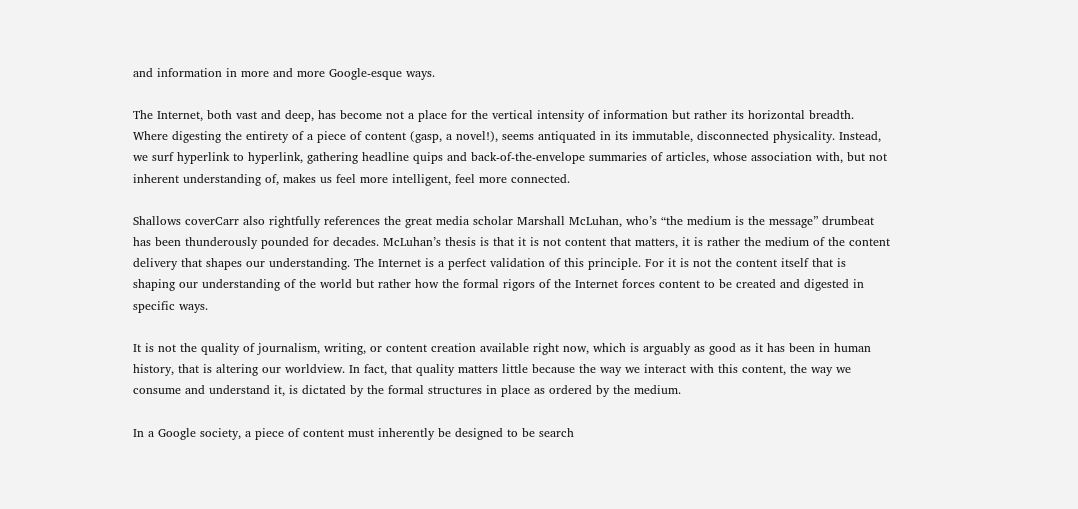and information in more and more Google-esque ways.

The Internet, both vast and deep, has become not a place for the vertical intensity of information but rather its horizontal breadth. Where digesting the entirety of a piece of content (gasp, a novel!), seems antiquated in its immutable, disconnected physicality. Instead, we surf hyperlink to hyperlink, gathering headline quips and back-of-the-envelope summaries of articles, whose association with, but not inherent understanding of, makes us feel more intelligent, feel more connected.

Shallows coverCarr also rightfully references the great media scholar Marshall McLuhan, who’s “the medium is the message” drumbeat has been thunderously pounded for decades. McLuhan’s thesis is that it is not content that matters, it is rather the medium of the content delivery that shapes our understanding. The Internet is a perfect validation of this principle. For it is not the content itself that is shaping our understanding of the world but rather how the formal rigors of the Internet forces content to be created and digested in specific ways.

It is not the quality of journalism, writing, or content creation available right now, which is arguably as good as it has been in human history, that is altering our worldview. In fact, that quality matters little because the way we interact with this content, the way we consume and understand it, is dictated by the formal structures in place as ordered by the medium.

In a Google society, a piece of content must inherently be designed to be search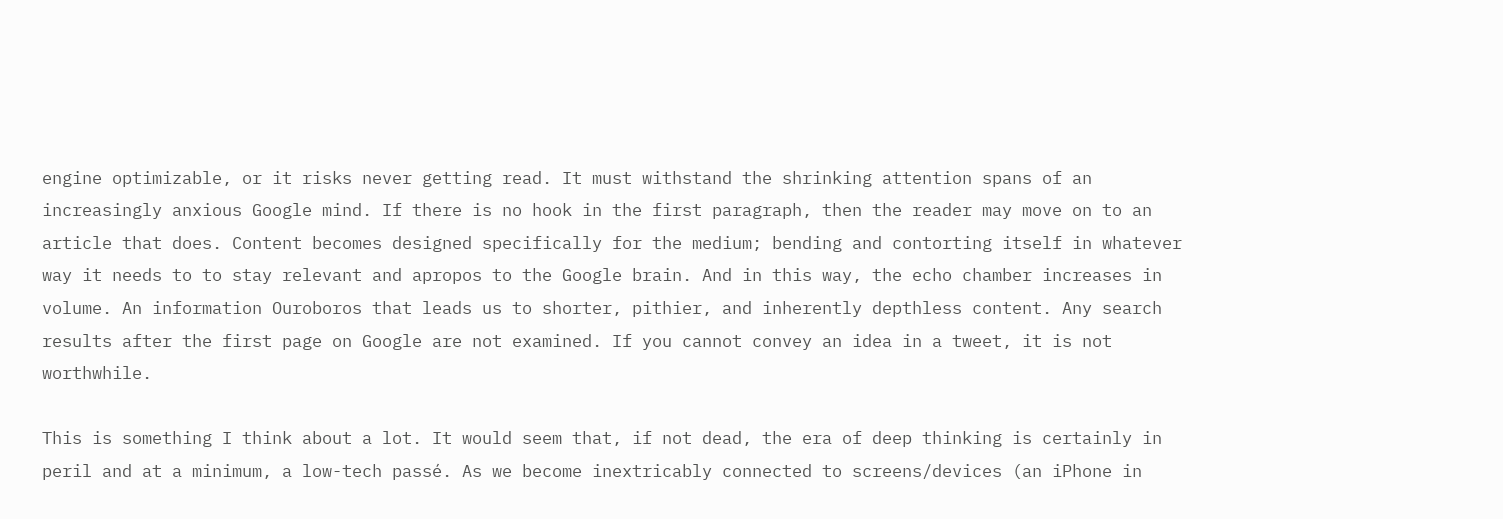engine optimizable, or it risks never getting read. It must withstand the shrinking attention spans of an increasingly anxious Google mind. If there is no hook in the first paragraph, then the reader may move on to an article that does. Content becomes designed specifically for the medium; bending and contorting itself in whatever way it needs to to stay relevant and apropos to the Google brain. And in this way, the echo chamber increases in volume. An information Ouroboros that leads us to shorter, pithier, and inherently depthless content. Any search results after the first page on Google are not examined. If you cannot convey an idea in a tweet, it is not worthwhile.

This is something I think about a lot. It would seem that, if not dead, the era of deep thinking is certainly in peril and at a minimum, a low-tech passé. As we become inextricably connected to screens/devices (an iPhone in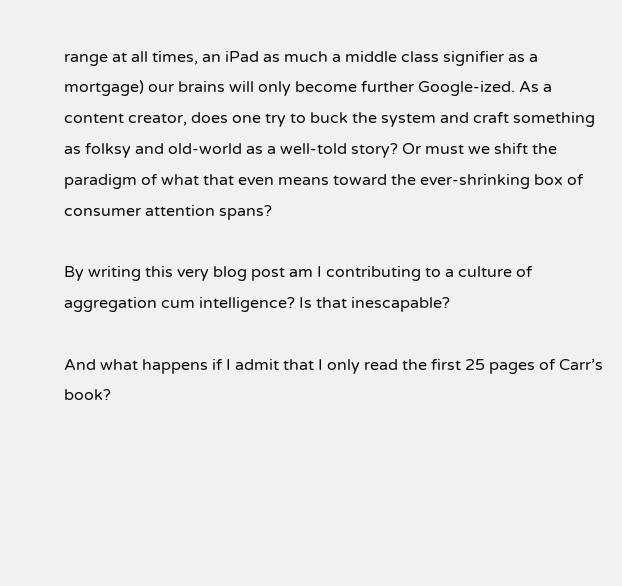range at all times, an iPad as much a middle class signifier as a mortgage) our brains will only become further Google-ized. As a content creator, does one try to buck the system and craft something as folksy and old-world as a well-told story? Or must we shift the paradigm of what that even means toward the ever-shrinking box of consumer attention spans?

By writing this very blog post am I contributing to a culture of aggregation cum intelligence? Is that inescapable?

And what happens if I admit that I only read the first 25 pages of Carr’s book?